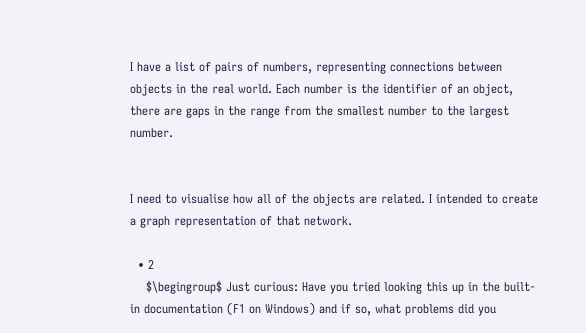I have a list of pairs of numbers, representing connections between objects in the real world. Each number is the identifier of an object, there are gaps in the range from the smallest number to the largest number.


I need to visualise how all of the objects are related. I intended to create a graph representation of that network.

  • 2
    $\begingroup$ Just curious: Have you tried looking this up in the built-in documentation (F1 on Windows) and if so, what problems did you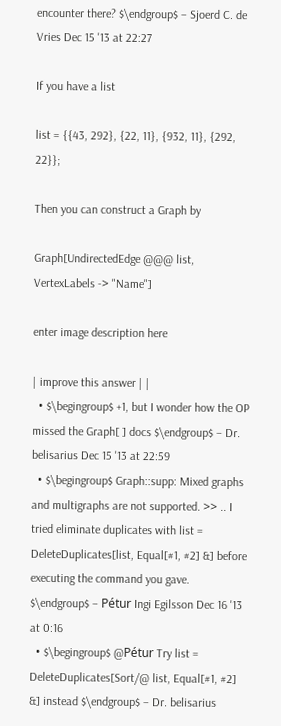encounter there? $\endgroup$ – Sjoerd C. de Vries Dec 15 '13 at 22:27

If you have a list

list = {{43, 292}, {22, 11}, {932, 11}, {292, 22}};

Then you can construct a Graph by

Graph[UndirectedEdge @@@ list, VertexLabels -> "Name"]

enter image description here

| improve this answer | |
  • $\begingroup$ +1, but I wonder how the OP missed the Graph[ ] docs $\endgroup$ – Dr. belisarius Dec 15 '13 at 22:59
  • $\begingroup$ Graph::supp: Mixed graphs and multigraphs are not supported. >> .. I tried eliminate duplicates with list = DeleteDuplicates[list, Equal[#1, #2] &] before executing the command you gave. $\endgroup$ – Pétur Ingi Egilsson Dec 16 '13 at 0:16
  • $\begingroup$ @Pétur Try list = DeleteDuplicates[Sort/@ list, Equal[#1, #2] &] instead $\endgroup$ – Dr. belisarius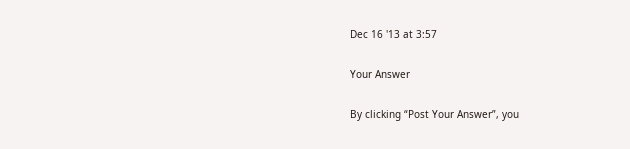Dec 16 '13 at 3:57

Your Answer

By clicking “Post Your Answer”, you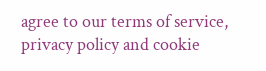agree to our terms of service, privacy policy and cookie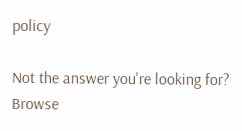policy

Not the answer you're looking for? Browse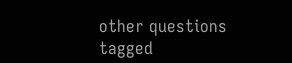other questions tagged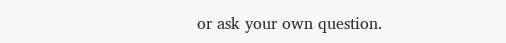or ask your own question.